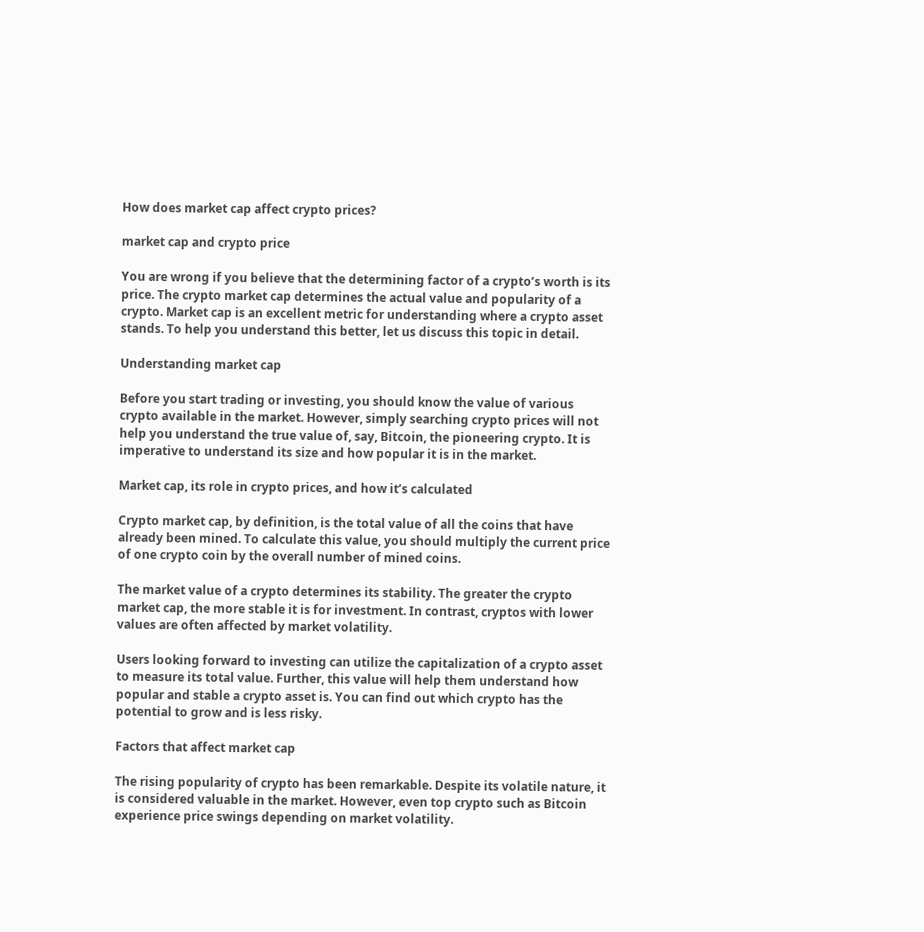How does market cap affect crypto prices?

market cap and crypto price

You are wrong if you believe that the determining factor of a crypto’s worth is its price. The crypto market cap determines the actual value and popularity of a crypto. Market cap is an excellent metric for understanding where a crypto asset stands. To help you understand this better, let us discuss this topic in detail.

Understanding market cap

Before you start trading or investing, you should know the value of various crypto available in the market. However, simply searching crypto prices will not help you understand the true value of, say, Bitcoin, the pioneering crypto. It is imperative to understand its size and how popular it is in the market.

Market cap, its role in crypto prices, and how it’s calculated

Crypto market cap, by definition, is the total value of all the coins that have already been mined. To calculate this value, you should multiply the current price of one crypto coin by the overall number of mined coins.

The market value of a crypto determines its stability. The greater the crypto market cap, the more stable it is for investment. In contrast, cryptos with lower values are often affected by market volatility.

Users looking forward to investing can utilize the capitalization of a crypto asset to measure its total value. Further, this value will help them understand how popular and stable a crypto asset is. You can find out which crypto has the potential to grow and is less risky.

Factors that affect market cap

The rising popularity of crypto has been remarkable. Despite its volatile nature, it is considered valuable in the market. However, even top crypto such as Bitcoin experience price swings depending on market volatility.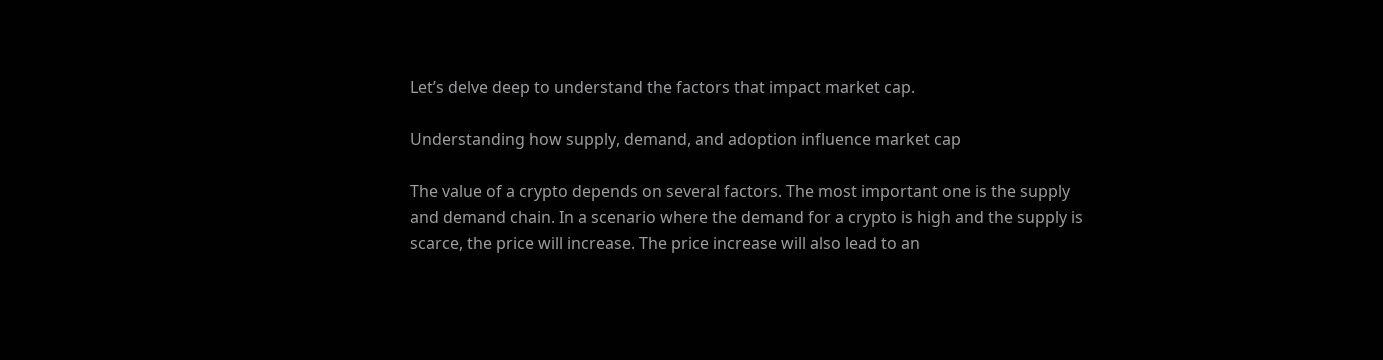Let’s delve deep to understand the factors that impact market cap.

Understanding how supply, demand, and adoption influence market cap

The value of a crypto depends on several factors. The most important one is the supply and demand chain. In a scenario where the demand for a crypto is high and the supply is scarce, the price will increase. The price increase will also lead to an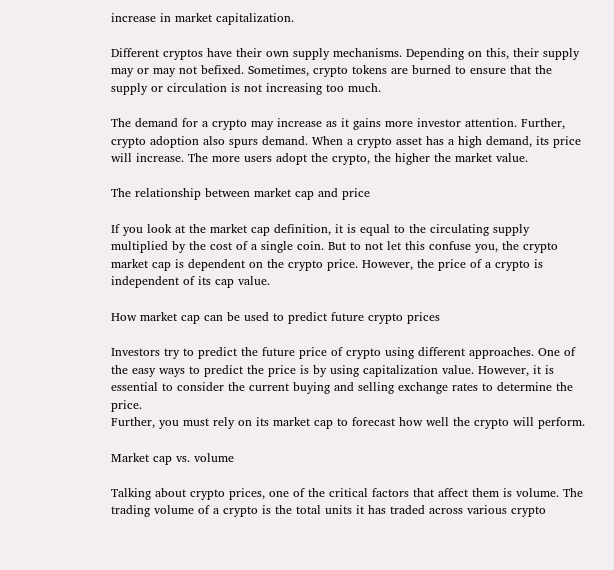increase in market capitalization.

Different cryptos have their own supply mechanisms. Depending on this, their supply may or may not befixed. Sometimes, crypto tokens are burned to ensure that the supply or circulation is not increasing too much.

The demand for a crypto may increase as it gains more investor attention. Further, crypto adoption also spurs demand. When a crypto asset has a high demand, its price will increase. The more users adopt the crypto, the higher the market value.

The relationship between market cap and price

If you look at the market cap definition, it is equal to the circulating supply multiplied by the cost of a single coin. But to not let this confuse you, the crypto market cap is dependent on the crypto price. However, the price of a crypto is independent of its cap value.

How market cap can be used to predict future crypto prices

Investors try to predict the future price of crypto using different approaches. One of the easy ways to predict the price is by using capitalization value. However, it is essential to consider the current buying and selling exchange rates to determine the price.
Further, you must rely on its market cap to forecast how well the crypto will perform.

Market cap vs. volume

Talking about crypto prices, one of the critical factors that affect them is volume. The trading volume of a crypto is the total units it has traded across various crypto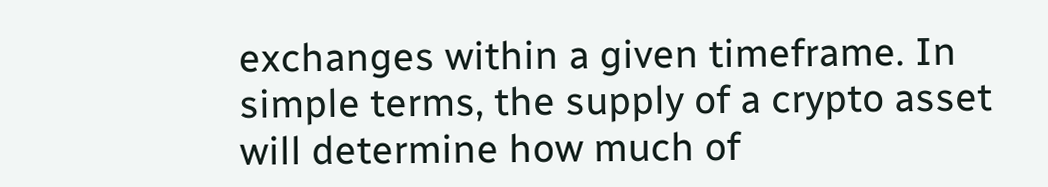exchanges within a given timeframe. In simple terms, the supply of a crypto asset will determine how much of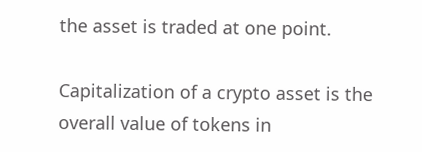the asset is traded at one point.

Capitalization of a crypto asset is the overall value of tokens in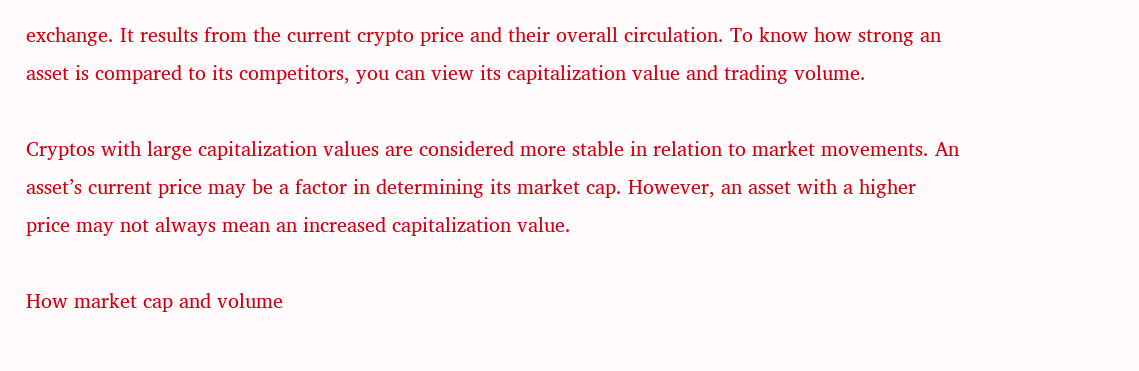exchange. It results from the current crypto price and their overall circulation. To know how strong an asset is compared to its competitors, you can view its capitalization value and trading volume.

Cryptos with large capitalization values are considered more stable in relation to market movements. An asset’s current price may be a factor in determining its market cap. However, an asset with a higher price may not always mean an increased capitalization value.

How market cap and volume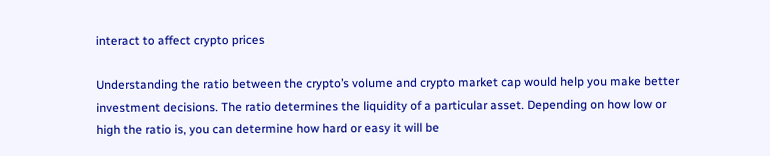interact to affect crypto prices

Understanding the ratio between the crypto’s volume and crypto market cap would help you make better investment decisions. The ratio determines the liquidity of a particular asset. Depending on how low or high the ratio is, you can determine how hard or easy it will be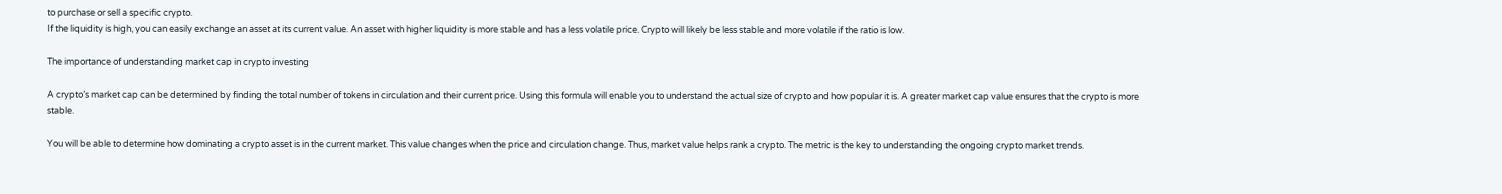to purchase or sell a specific crypto.
If the liquidity is high, you can easily exchange an asset at its current value. An asset with higher liquidity is more stable and has a less volatile price. Crypto will likely be less stable and more volatile if the ratio is low.

The importance of understanding market cap in crypto investing

A crypto’s market cap can be determined by finding the total number of tokens in circulation and their current price. Using this formula will enable you to understand the actual size of crypto and how popular it is. A greater market cap value ensures that the crypto is more stable.

You will be able to determine how dominating a crypto asset is in the current market. This value changes when the price and circulation change. Thus, market value helps rank a crypto. The metric is the key to understanding the ongoing crypto market trends.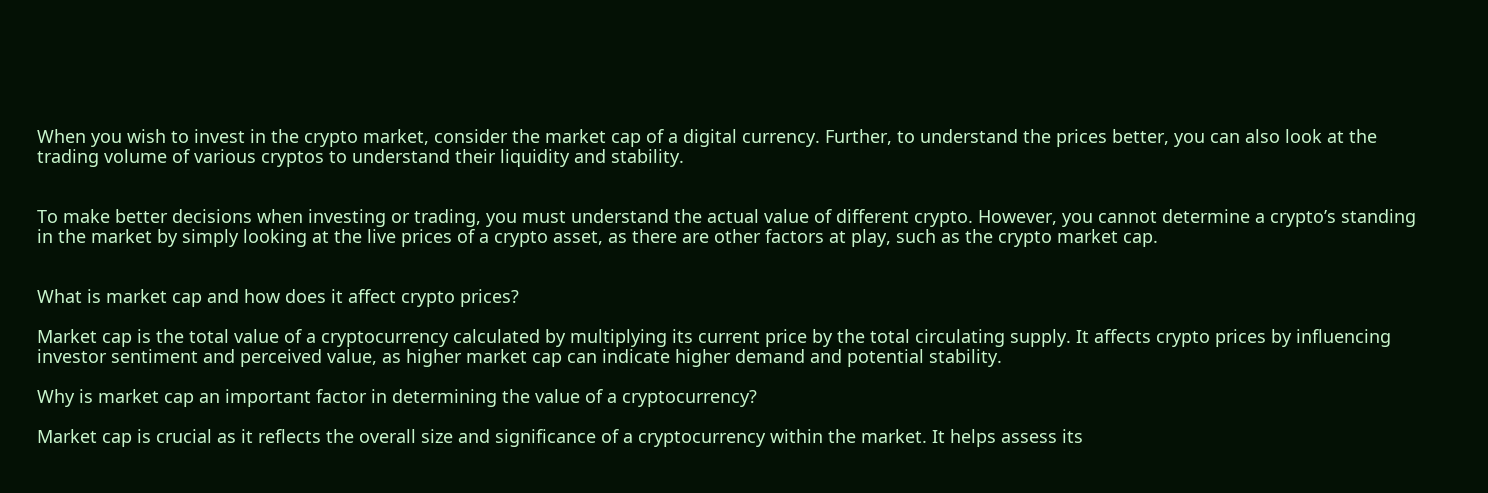When you wish to invest in the crypto market, consider the market cap of a digital currency. Further, to understand the prices better, you can also look at the trading volume of various cryptos to understand their liquidity and stability.


To make better decisions when investing or trading, you must understand the actual value of different crypto. However, you cannot determine a crypto’s standing in the market by simply looking at the live prices of a crypto asset, as there are other factors at play, such as the crypto market cap.


What is market cap and how does it affect crypto prices?

Market cap is the total value of a cryptocurrency calculated by multiplying its current price by the total circulating supply. It affects crypto prices by influencing investor sentiment and perceived value, as higher market cap can indicate higher demand and potential stability.

Why is market cap an important factor in determining the value of a cryptocurrency?

Market cap is crucial as it reflects the overall size and significance of a cryptocurrency within the market. It helps assess its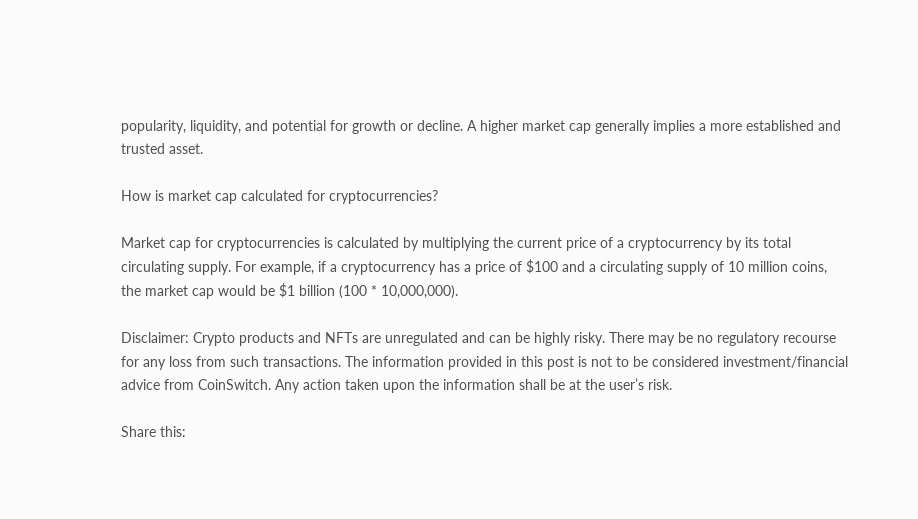popularity, liquidity, and potential for growth or decline. A higher market cap generally implies a more established and trusted asset.

How is market cap calculated for cryptocurrencies?

Market cap for cryptocurrencies is calculated by multiplying the current price of a cryptocurrency by its total circulating supply. For example, if a cryptocurrency has a price of $100 and a circulating supply of 10 million coins, the market cap would be $1 billion (100 * 10,000,000).

Disclaimer: Crypto products and NFTs are unregulated and can be highly risky. There may be no regulatory recourse for any loss from such transactions. The information provided in this post is not to be considered investment/financial advice from CoinSwitch. Any action taken upon the information shall be at the user’s risk.

Share this: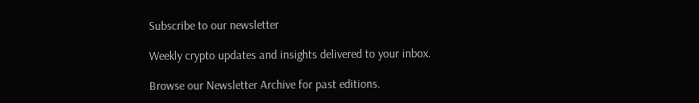Subscribe to our newsletter

Weekly crypto updates and insights delivered to your inbox.

Browse our Newsletter Archive for past editions.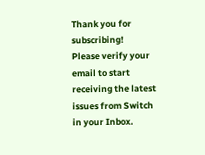Thank you for subscribing!
Please verify your email to start receiving the latest issues from Switch in your Inbox.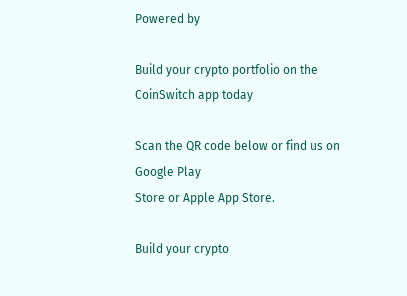Powered by

Build your crypto portfolio on the
CoinSwitch app today

Scan the QR code below or find us on Google Play
Store or Apple App Store.

Build your crypto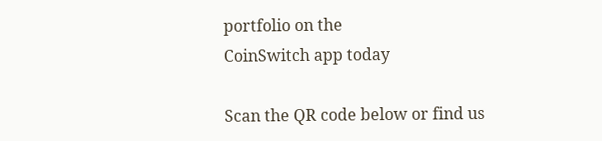portfolio on the
CoinSwitch app today

Scan the QR code below or find us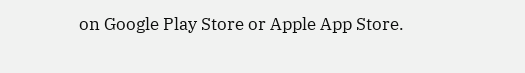on Google Play Store or Apple App Store.